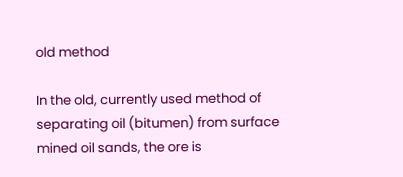old method

In the old, currently used method of separating oil (bitumen) from surface mined oil sands, the ore is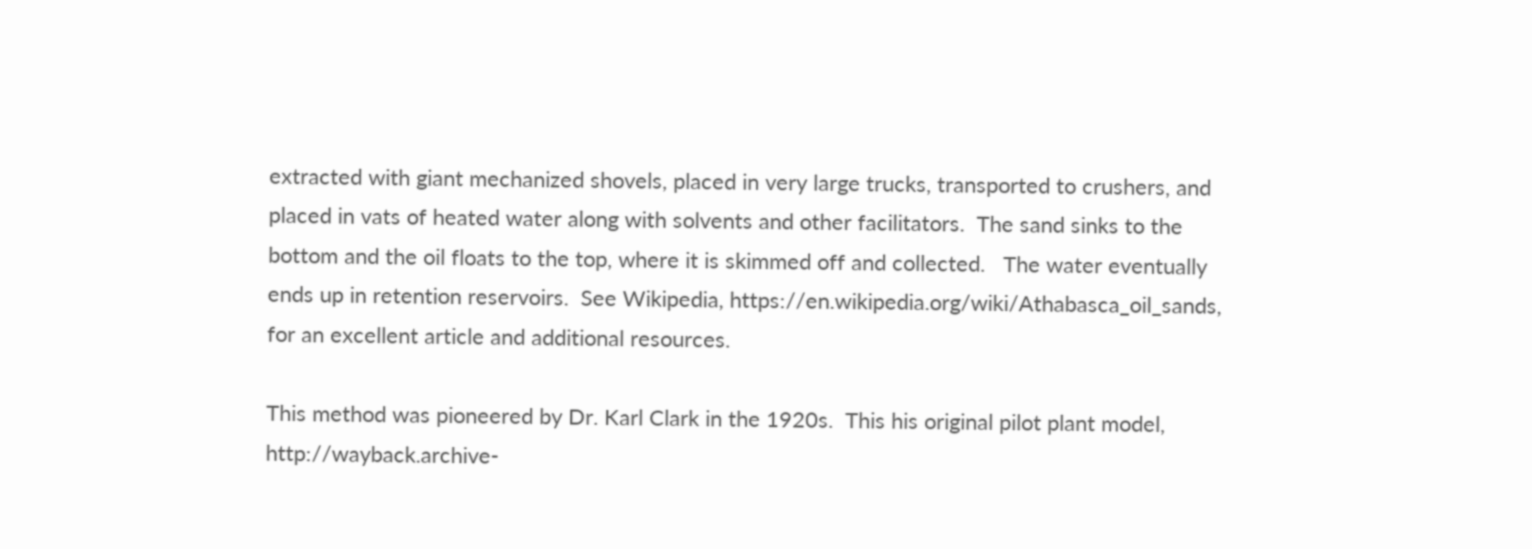extracted with giant mechanized shovels, placed in very large trucks, transported to crushers, and placed in vats of heated water along with solvents and other facilitators.  The sand sinks to the bottom and the oil floats to the top, where it is skimmed off and collected.   The water eventually ends up in retention reservoirs.  See Wikipedia, https://en.wikipedia.org/wiki/Athabasca_oil_sands, for an excellent article and additional resources.

This method was pioneered by Dr. Karl Clark in the 1920s.  This his original pilot plant model, http://wayback.archive-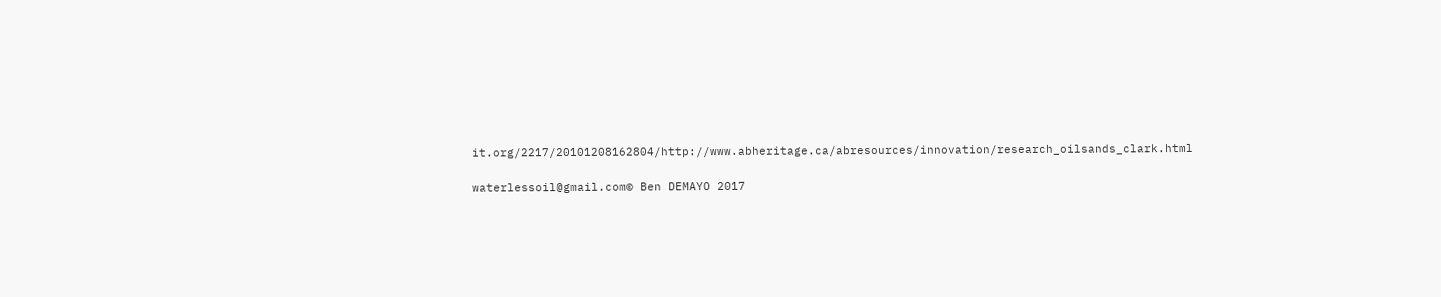it.org/2217/20101208162804/http://www.abheritage.ca/abresources/innovation/research_oilsands_clark.html

waterlessoil@gmail.com© Ben DEMAYO 2017